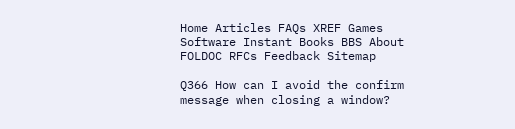Home Articles FAQs XREF Games Software Instant Books BBS About FOLDOC RFCs Feedback Sitemap

Q366 How can I avoid the confirm message when closing a window?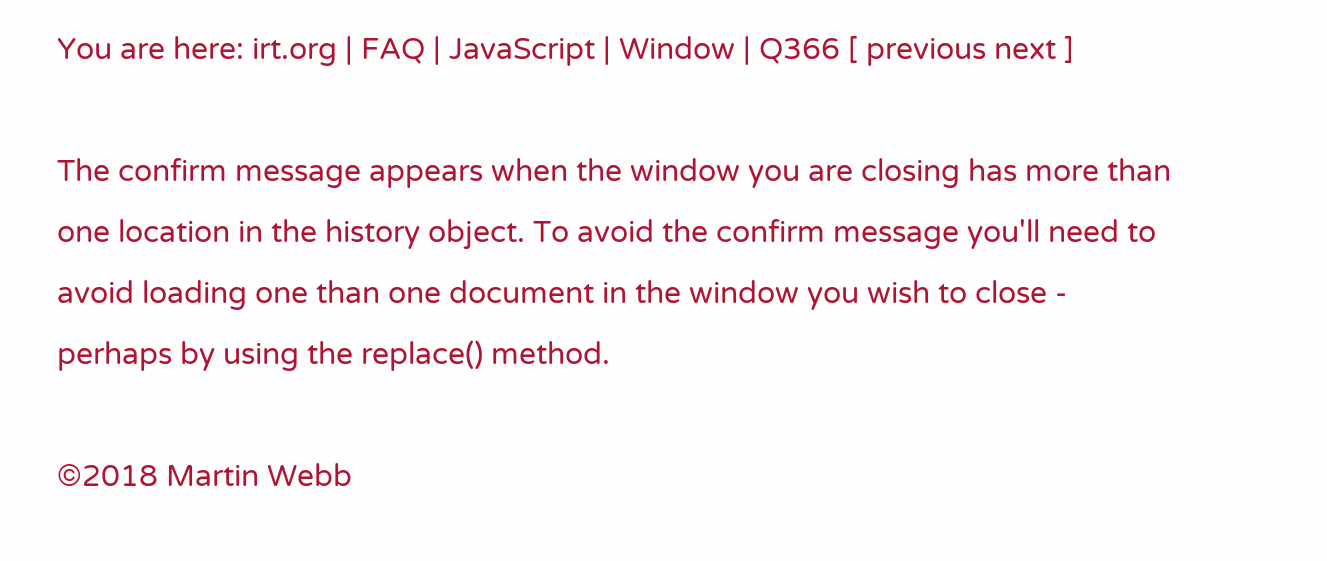You are here: irt.org | FAQ | JavaScript | Window | Q366 [ previous next ]

The confirm message appears when the window you are closing has more than one location in the history object. To avoid the confirm message you'll need to avoid loading one than one document in the window you wish to close - perhaps by using the replace() method.

©2018 Martin Webb